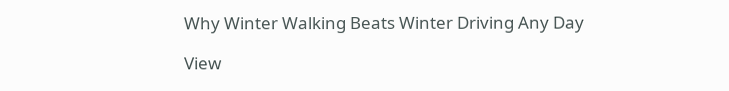Why Winter Walking Beats Winter Driving Any Day

View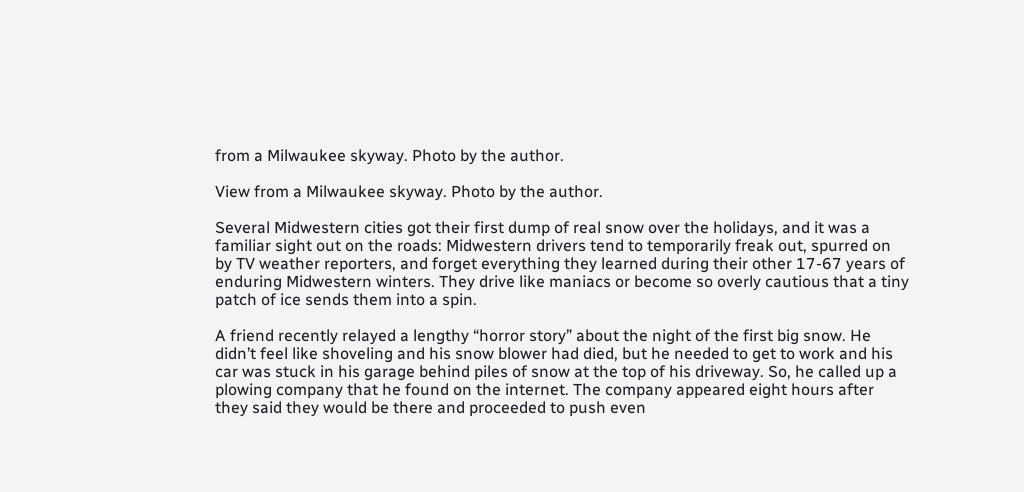from a Milwaukee skyway. Photo by the author.

View from a Milwaukee skyway. Photo by the author.

Several Midwestern cities got their first dump of real snow over the holidays, and it was a familiar sight out on the roads: Midwestern drivers tend to temporarily freak out, spurred on by TV weather reporters, and forget everything they learned during their other 17-67 years of enduring Midwestern winters. They drive like maniacs or become so overly cautious that a tiny patch of ice sends them into a spin.

A friend recently relayed a lengthy “horror story” about the night of the first big snow. He didn’t feel like shoveling and his snow blower had died, but he needed to get to work and his car was stuck in his garage behind piles of snow at the top of his driveway. So, he called up a plowing company that he found on the internet. The company appeared eight hours after they said they would be there and proceeded to push even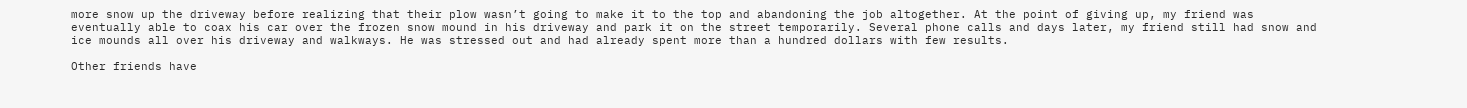more snow up the driveway before realizing that their plow wasn’t going to make it to the top and abandoning the job altogether. At the point of giving up, my friend was eventually able to coax his car over the frozen snow mound in his driveway and park it on the street temporarily. Several phone calls and days later, my friend still had snow and ice mounds all over his driveway and walkways. He was stressed out and had already spent more than a hundred dollars with few results.

Other friends have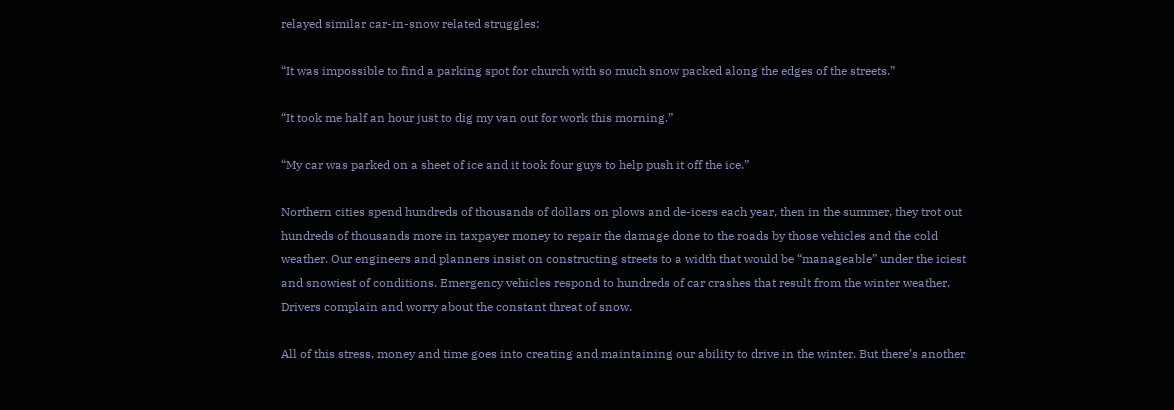relayed similar car-in-snow related struggles:

“It was impossible to find a parking spot for church with so much snow packed along the edges of the streets.”

“It took me half an hour just to dig my van out for work this morning.”

“My car was parked on a sheet of ice and it took four guys to help push it off the ice.”

Northern cities spend hundreds of thousands of dollars on plows and de-icers each year, then in the summer, they trot out hundreds of thousands more in taxpayer money to repair the damage done to the roads by those vehicles and the cold weather. Our engineers and planners insist on constructing streets to a width that would be “manageable” under the iciest and snowiest of conditions. Emergency vehicles respond to hundreds of car crashes that result from the winter weather. Drivers complain and worry about the constant threat of snow.

All of this stress, money and time goes into creating and maintaining our ability to drive in the winter. But there’s another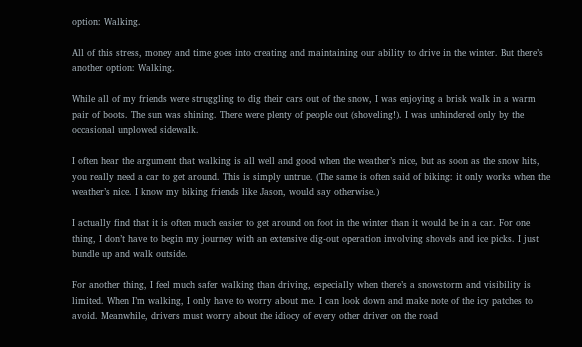option: Walking.

All of this stress, money and time goes into creating and maintaining our ability to drive in the winter. But there’s another option: Walking.

While all of my friends were struggling to dig their cars out of the snow, I was enjoying a brisk walk in a warm pair of boots. The sun was shining. There were plenty of people out (shoveling!). I was unhindered only by the occasional unplowed sidewalk.

I often hear the argument that walking is all well and good when the weather’s nice, but as soon as the snow hits, you really need a car to get around. This is simply untrue. (The same is often said of biking: it only works when the weather’s nice. I know my biking friends like Jason, would say otherwise.)

I actually find that it is often much easier to get around on foot in the winter than it would be in a car. For one thing, I don’t have to begin my journey with an extensive dig-out operation involving shovels and ice picks. I just bundle up and walk outside.

For another thing, I feel much safer walking than driving, especially when there’s a snowstorm and visibility is limited. When I’m walking, I only have to worry about me. I can look down and make note of the icy patches to avoid. Meanwhile, drivers must worry about the idiocy of every other driver on the road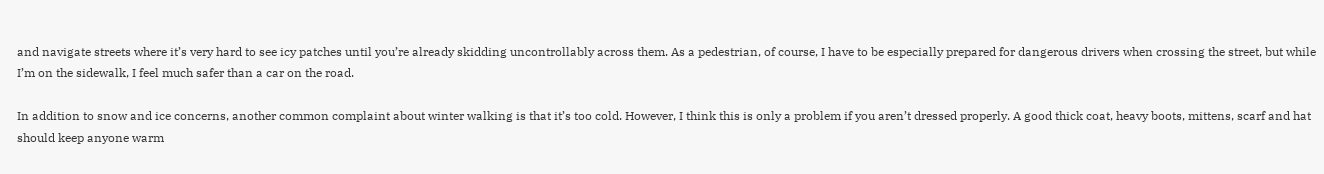and navigate streets where it’s very hard to see icy patches until you’re already skidding uncontrollably across them. As a pedestrian, of course, I have to be especially prepared for dangerous drivers when crossing the street, but while I’m on the sidewalk, I feel much safer than a car on the road.

In addition to snow and ice concerns, another common complaint about winter walking is that it’s too cold. However, I think this is only a problem if you aren’t dressed properly. A good thick coat, heavy boots, mittens, scarf and hat should keep anyone warm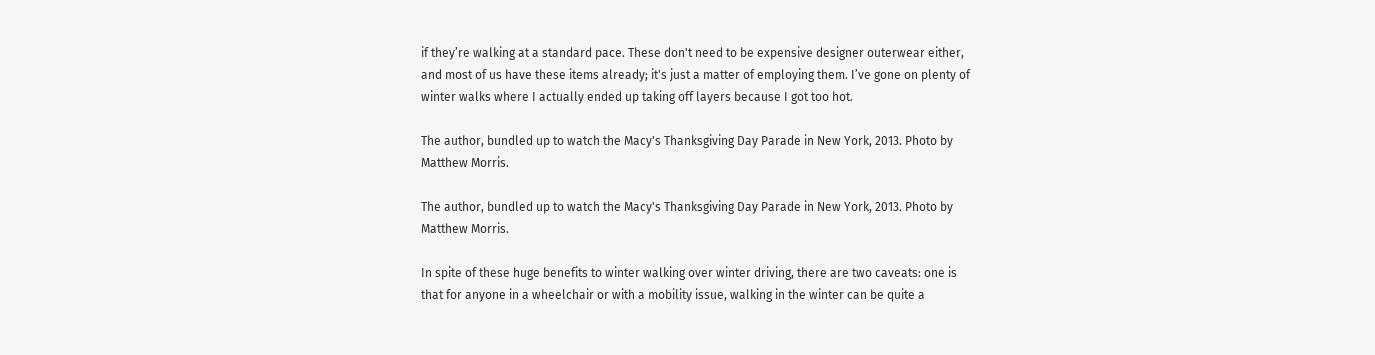if they’re walking at a standard pace. These don't need to be expensive designer outerwear either, and most of us have these items already; it's just a matter of employing them. I’ve gone on plenty of winter walks where I actually ended up taking off layers because I got too hot.

The author, bundled up to watch the Macy's Thanksgiving Day Parade in New York, 2013. Photo by Matthew Morris.

The author, bundled up to watch the Macy's Thanksgiving Day Parade in New York, 2013. Photo by Matthew Morris.

In spite of these huge benefits to winter walking over winter driving, there are two caveats: one is that for anyone in a wheelchair or with a mobility issue, walking in the winter can be quite a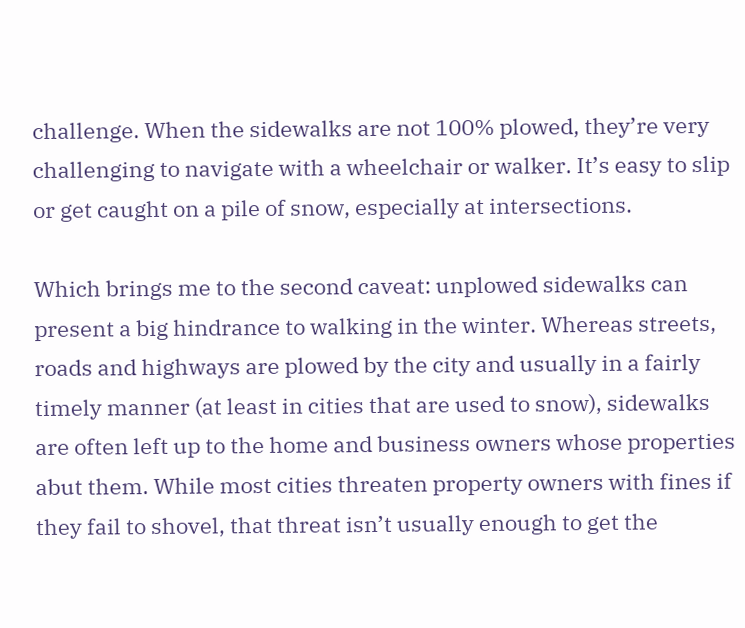challenge. When the sidewalks are not 100% plowed, they’re very challenging to navigate with a wheelchair or walker. It’s easy to slip or get caught on a pile of snow, especially at intersections.

Which brings me to the second caveat: unplowed sidewalks can present a big hindrance to walking in the winter. Whereas streets, roads and highways are plowed by the city and usually in a fairly timely manner (at least in cities that are used to snow), sidewalks are often left up to the home and business owners whose properties abut them. While most cities threaten property owners with fines if they fail to shovel, that threat isn’t usually enough to get the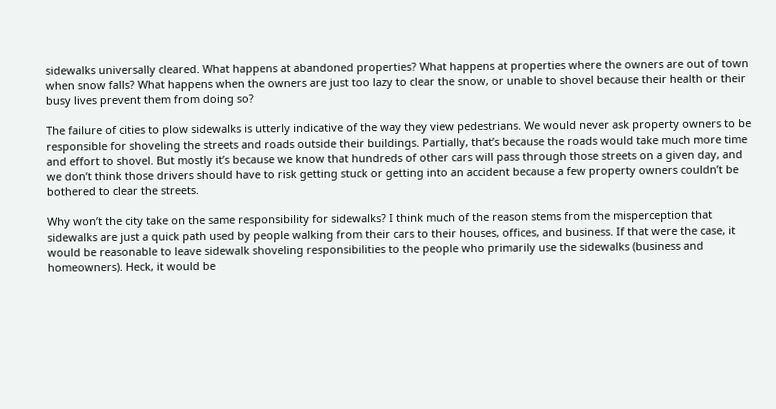sidewalks universally cleared. What happens at abandoned properties? What happens at properties where the owners are out of town when snow falls? What happens when the owners are just too lazy to clear the snow, or unable to shovel because their health or their busy lives prevent them from doing so?

The failure of cities to plow sidewalks is utterly indicative of the way they view pedestrians. We would never ask property owners to be responsible for shoveling the streets and roads outside their buildings. Partially, that’s because the roads would take much more time and effort to shovel. But mostly it’s because we know that hundreds of other cars will pass through those streets on a given day, and we don’t think those drivers should have to risk getting stuck or getting into an accident because a few property owners couldn’t be bothered to clear the streets.

Why won’t the city take on the same responsibility for sidewalks? I think much of the reason stems from the misperception that sidewalks are just a quick path used by people walking from their cars to their houses, offices, and business. If that were the case, it would be reasonable to leave sidewalk shoveling responsibilities to the people who primarily use the sidewalks (business and homeowners). Heck, it would be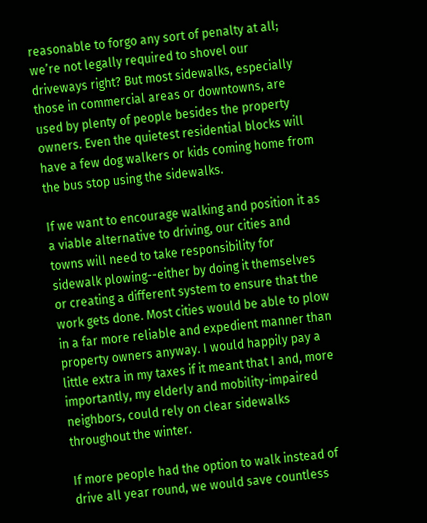reasonable to forgo any sort of penalty at all; we’re not legally required to shovel our driveways right? But most sidewalks, especially those in commercial areas or downtowns, are used by plenty of people besides the property owners. Even the quietest residential blocks will have a few dog walkers or kids coming home from the bus stop using the sidewalks.

If we want to encourage walking and position it as a viable alternative to driving, our cities and towns will need to take responsibility for sidewalk plowing--either by doing it themselves or creating a different system to ensure that the work gets done. Most cities would be able to plow in a far more reliable and expedient manner than property owners anyway. I would happily pay a little extra in my taxes if it meant that I and, more importantly, my elderly and mobility-impaired neighbors, could rely on clear sidewalks throughout the winter.

If more people had the option to walk instead of drive all year round, we would save countless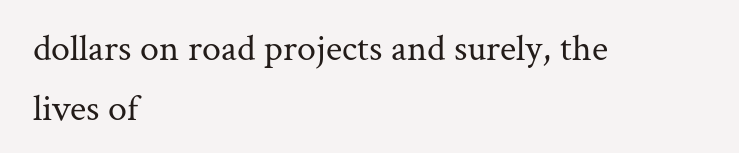dollars on road projects and surely, the lives of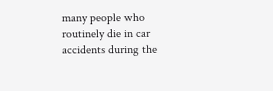many people who routinely die in car accidents during the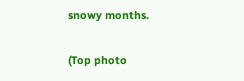snowy months.

(Top photo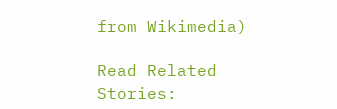from Wikimedia)

Read Related Stories: